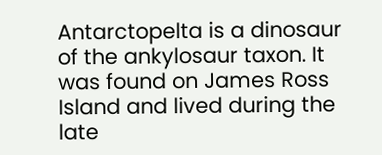Antarctopelta is a dinosaur of the ankylosaur taxon. It was found on James Ross Island and lived during the late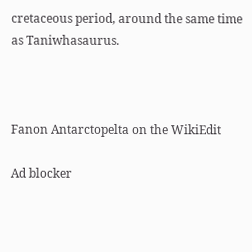cretaceous period, around the same time as Taniwhasaurus.



Fanon Antarctopelta on the WikiEdit

Ad blocker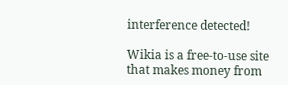interference detected!

Wikia is a free-to-use site that makes money from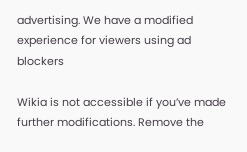advertising. We have a modified experience for viewers using ad blockers

Wikia is not accessible if you’ve made further modifications. Remove the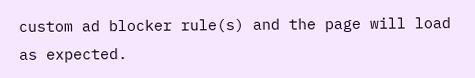custom ad blocker rule(s) and the page will load as expected.